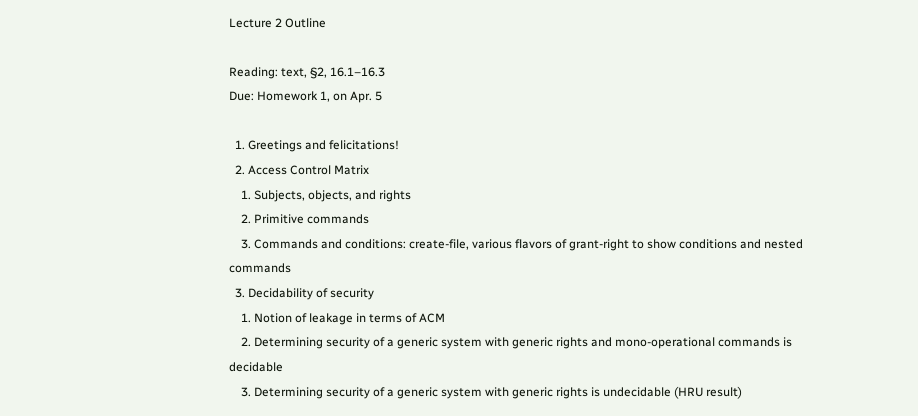Lecture 2 Outline

Reading: text, §2, 16.1–16.3
Due: Homework 1, on Apr. 5

  1. Greetings and felicitations!
  2. Access Control Matrix
    1. Subjects, objects, and rights
    2. Primitive commands
    3. Commands and conditions: create-file, various flavors of grant-right to show conditions and nested commands
  3. Decidability of security
    1. Notion of leakage in terms of ACM
    2. Determining security of a generic system with generic rights and mono-operational commands is decidable
    3. Determining security of a generic system with generic rights is undecidable (HRU result)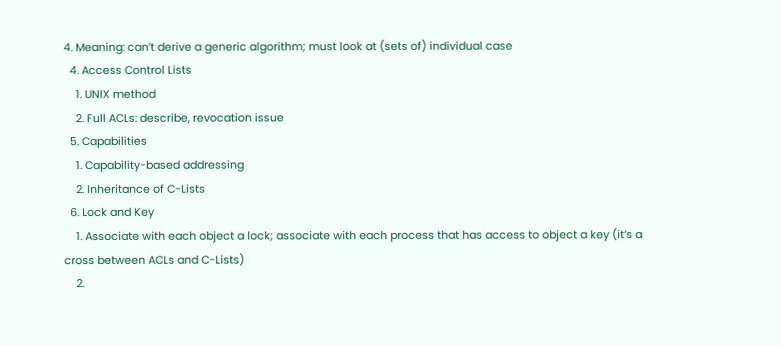4. Meaning: can’t derive a generic algorithm; must look at (sets of) individual case
  4. Access Control Lists
    1. UNIX method
    2. Full ACLs: describe, revocation issue
  5. Capabilities
    1. Capability-based addressing
    2. Inheritance of C-Lists
  6. Lock and Key
    1. Associate with each object a lock; associate with each process that has access to object a key (it’s a cross between ACLs and C-Lists)
    2.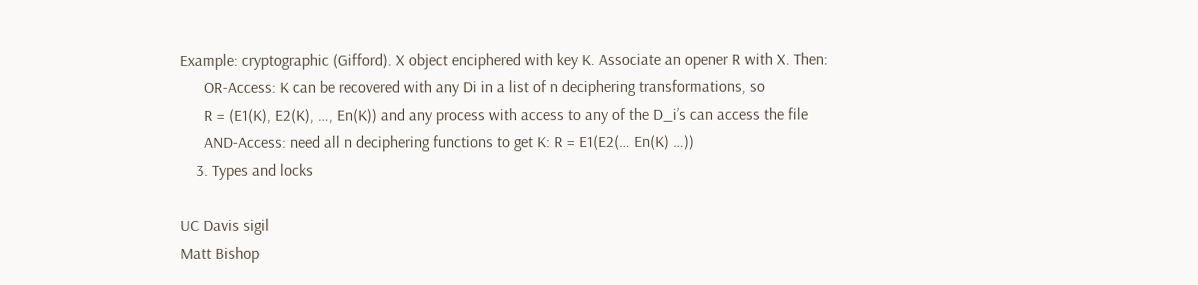Example: cryptographic (Gifford). X object enciphered with key K. Associate an opener R with X. Then:
      OR-Access: K can be recovered with any Di in a list of n deciphering transformations, so
      R = (E1(K), E2(K), …, En(K)) and any process with access to any of the D_i’s can access the file
      AND-Access: need all n deciphering functions to get K: R = E1(E2(… En(K) …))
    3. Types and locks

UC Davis sigil
Matt Bishop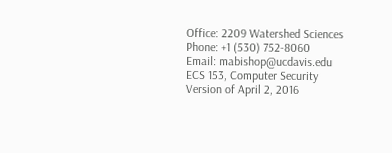Office: 2209 Watershed Sciences
Phone: +1 (530) 752-8060
Email: mabishop@ucdavis.edu
ECS 153, Computer Security
Version of April 2, 2016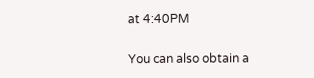at 4:40PM

You can also obtain a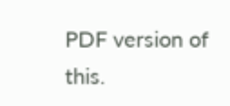PDF version of this.